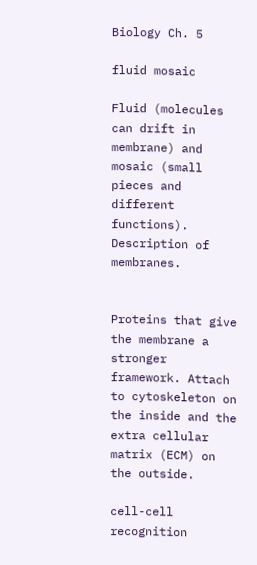Biology Ch. 5

fluid mosaic

Fluid (molecules can drift in membrane) and mosaic (small pieces and different functions). Description of membranes.


Proteins that give the membrane a stronger framework. Attach to cytoskeleton on the inside and the extra cellular matrix (ECM) on the outside.

cell-cell recognition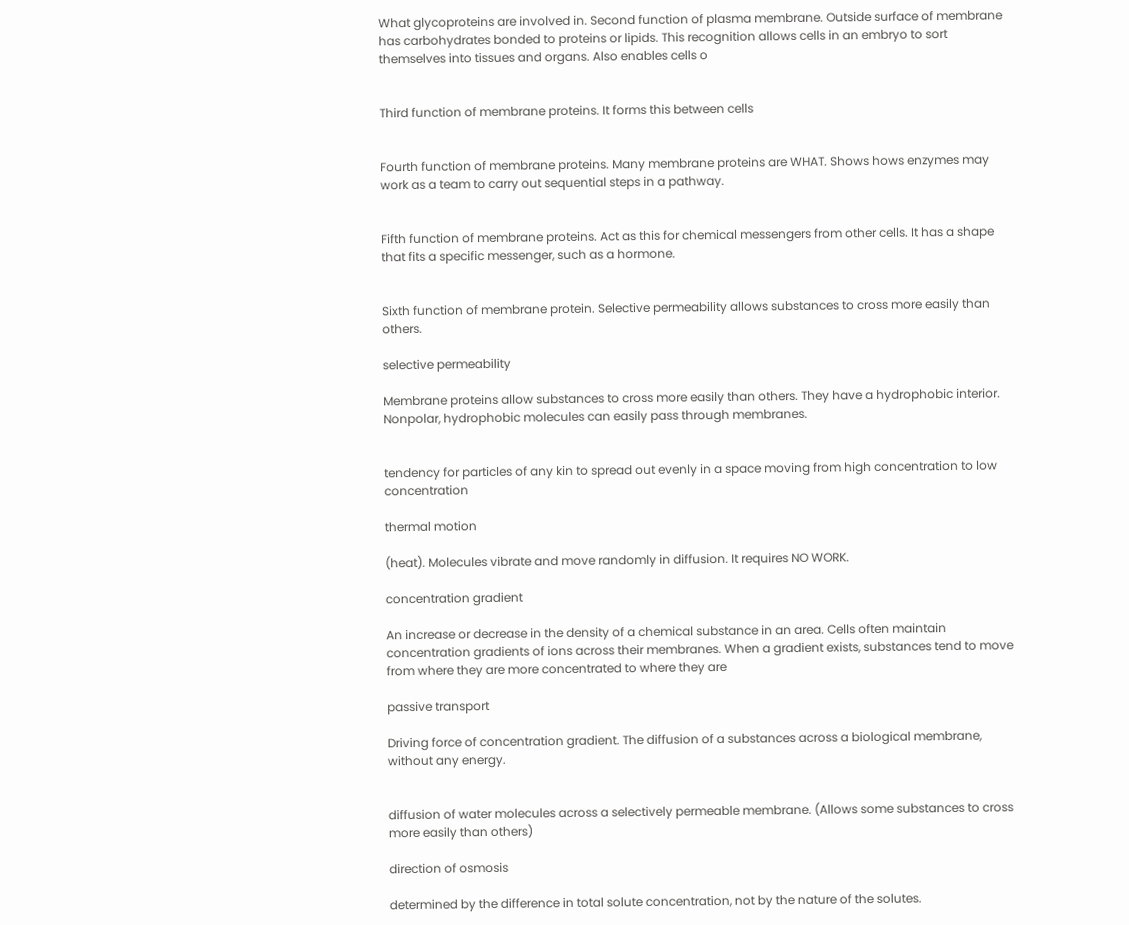What glycoproteins are involved in. Second function of plasma membrane. Outside surface of membrane has carbohydrates bonded to proteins or lipids. This recognition allows cells in an embryo to sort themselves into tissues and organs. Also enables cells o


Third function of membrane proteins. It forms this between cells


Fourth function of membrane proteins. Many membrane proteins are WHAT. Shows hows enzymes may work as a team to carry out sequential steps in a pathway.


Fifth function of membrane proteins. Act as this for chemical messengers from other cells. It has a shape that fits a specific messenger, such as a hormone.


Sixth function of membrane protein. Selective permeability allows substances to cross more easily than others.

selective permeability

Membrane proteins allow substances to cross more easily than others. They have a hydrophobic interior. Nonpolar, hydrophobic molecules can easily pass through membranes.


tendency for particles of any kin to spread out evenly in a space moving from high concentration to low concentration

thermal motion

(heat). Molecules vibrate and move randomly in diffusion. It requires NO WORK.

concentration gradient

An increase or decrease in the density of a chemical substance in an area. Cells often maintain concentration gradients of ions across their membranes. When a gradient exists, substances tend to move from where they are more concentrated to where they are

passive transport

Driving force of concentration gradient. The diffusion of a substances across a biological membrane, without any energy.


diffusion of water molecules across a selectively permeable membrane. (Allows some substances to cross more easily than others)

direction of osmosis

determined by the difference in total solute concentration, not by the nature of the solutes.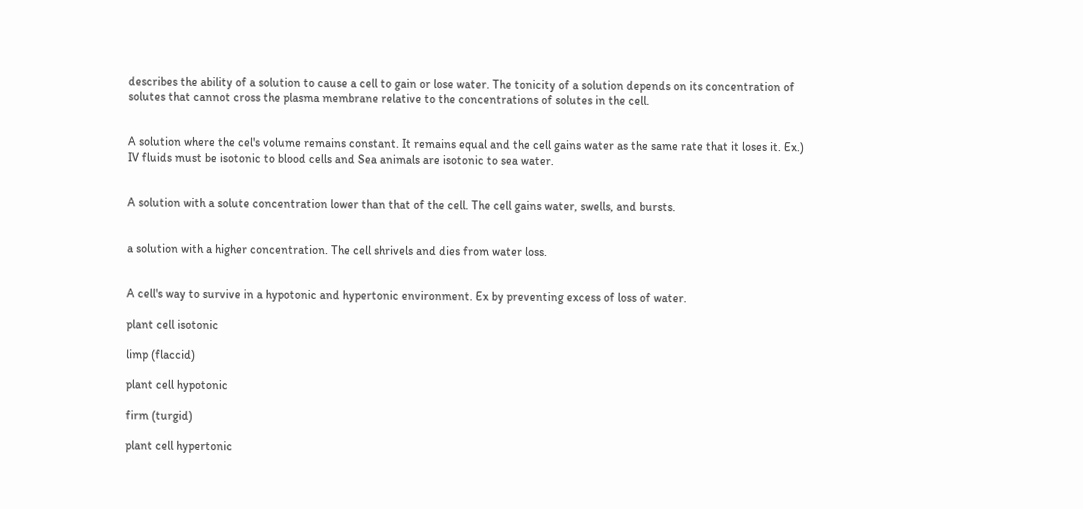describes the ability of a solution to cause a cell to gain or lose water. The tonicity of a solution depends on its concentration of solutes that cannot cross the plasma membrane relative to the concentrations of solutes in the cell.


A solution where the cel's volume remains constant. It remains equal and the cell gains water as the same rate that it loses it. Ex.) IV fluids must be isotonic to blood cells and Sea animals are isotonic to sea water.


A solution with a solute concentration lower than that of the cell. The cell gains water, swells, and bursts.


a solution with a higher concentration. The cell shrivels and dies from water loss.


A cell's way to survive in a hypotonic and hypertonic environment. Ex by preventing excess of loss of water.

plant cell isotonic

limp (flaccid)

plant cell hypotonic

firm (turgid)

plant cell hypertonic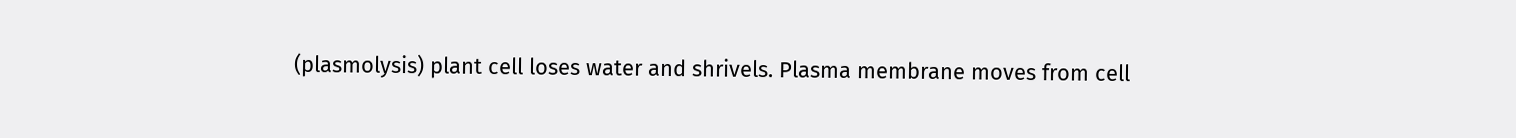(plasmolysis) plant cell loses water and shrivels. Plasma membrane moves from cell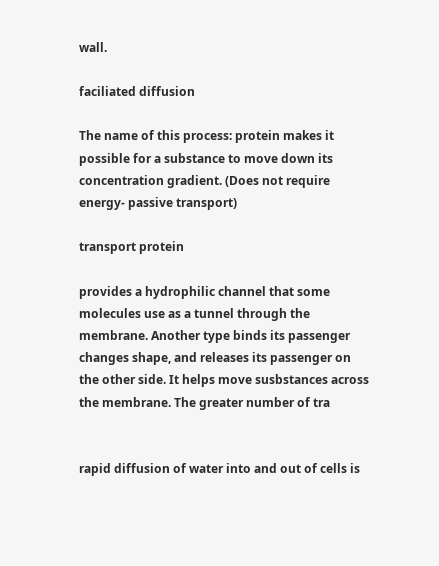wall.

faciliated diffusion

The name of this process: protein makes it possible for a substance to move down its concentration gradient. (Does not require energy- passive transport)

transport protein

provides a hydrophilic channel that some molecules use as a tunnel through the membrane. Another type binds its passenger changes shape, and releases its passenger on the other side. It helps move susbstances across the membrane. The greater number of tra


rapid diffusion of water into and out of cells is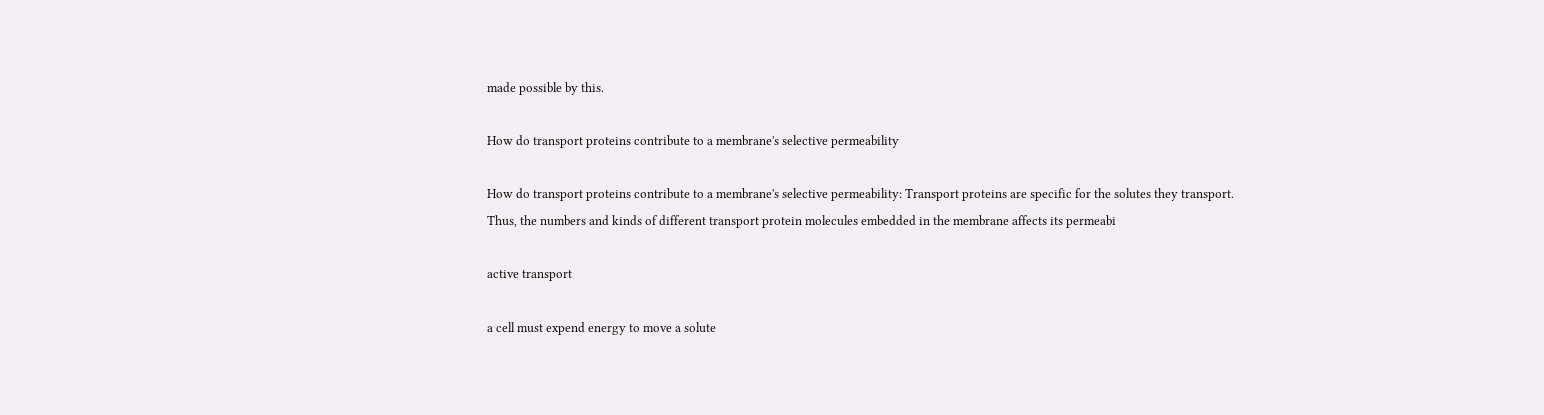made possible by this.

How do transport proteins contribute to a membrane's selective permeability

How do transport proteins contribute to a membrane's selective permeability: Transport proteins are specific for the solutes they transport. Thus, the numbers and kinds of different transport protein molecules embedded in the membrane affects its permeabi

active transport

a cell must expend energy to move a solute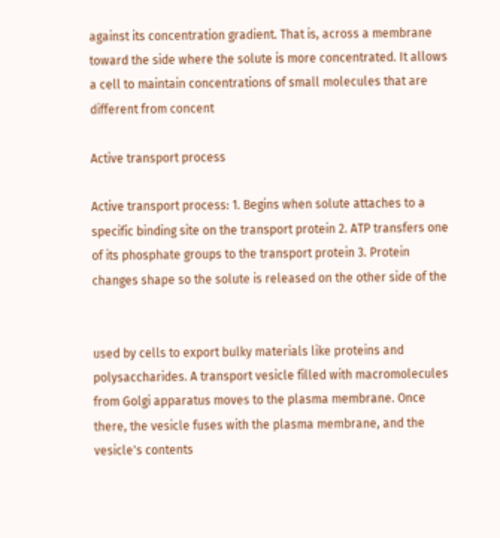against its concentration gradient. That is, across a membrane toward the side where the solute is more concentrated. It allows a cell to maintain concentrations of small molecules that are different from concent

Active transport process

Active transport process: 1. Begins when solute attaches to a specific binding site on the transport protein 2. ATP transfers one of its phosphate groups to the transport protein 3. Protein changes shape so the solute is released on the other side of the


used by cells to export bulky materials like proteins and polysaccharides. A transport vesicle filled with macromolecules from Golgi apparatus moves to the plasma membrane. Once there, the vesicle fuses with the plasma membrane, and the vesicle's contents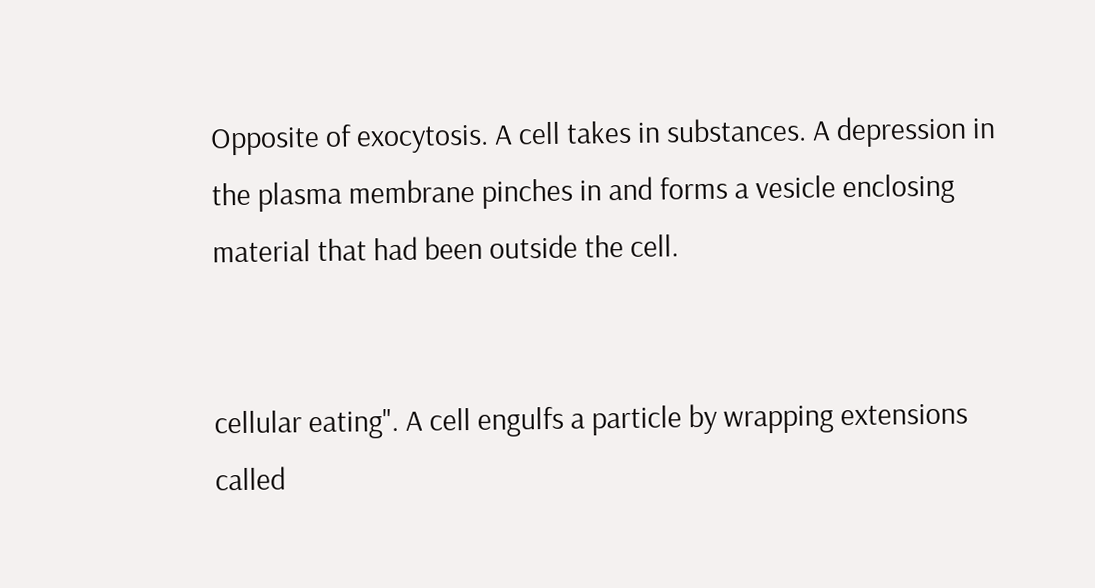Opposite of exocytosis. A cell takes in substances. A depression in the plasma membrane pinches in and forms a vesicle enclosing material that had been outside the cell.


cellular eating". A cell engulfs a particle by wrapping extensions called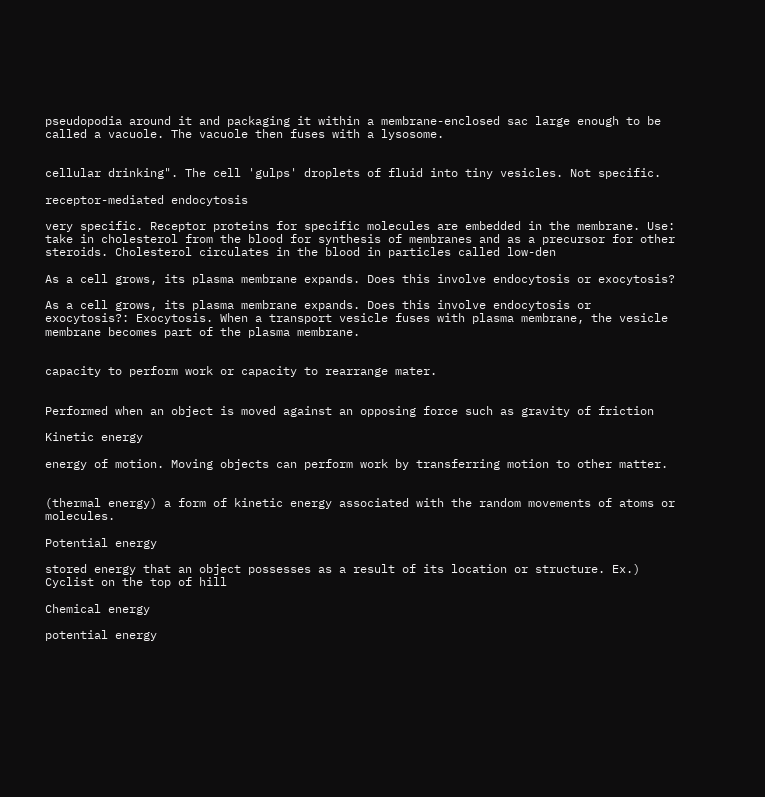pseudopodia around it and packaging it within a membrane-enclosed sac large enough to be called a vacuole. The vacuole then fuses with a lysosome.


cellular drinking". The cell 'gulps' droplets of fluid into tiny vesicles. Not specific.

receptor-mediated endocytosis

very specific. Receptor proteins for specific molecules are embedded in the membrane. Use: take in cholesterol from the blood for synthesis of membranes and as a precursor for other steroids. Cholesterol circulates in the blood in particles called low-den

As a cell grows, its plasma membrane expands. Does this involve endocytosis or exocytosis?

As a cell grows, its plasma membrane expands. Does this involve endocytosis or exocytosis?: Exocytosis. When a transport vesicle fuses with plasma membrane, the vesicle membrane becomes part of the plasma membrane.


capacity to perform work or capacity to rearrange mater.


Performed when an object is moved against an opposing force such as gravity of friction

Kinetic energy

energy of motion. Moving objects can perform work by transferring motion to other matter.


(thermal energy) a form of kinetic energy associated with the random movements of atoms or molecules.

Potential energy

stored energy that an object possesses as a result of its location or structure. Ex.) Cyclist on the top of hill

Chemical energy

potential energy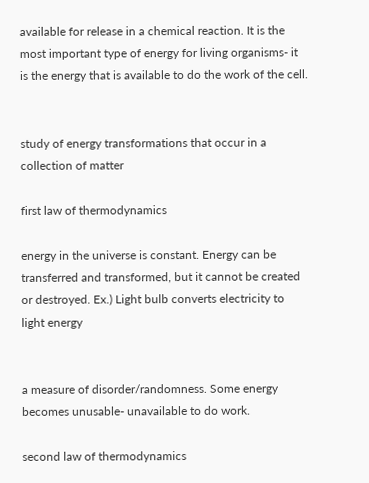available for release in a chemical reaction. It is the most important type of energy for living organisms- it is the energy that is available to do the work of the cell.


study of energy transformations that occur in a collection of matter

first law of thermodynamics

energy in the universe is constant. Energy can be transferred and transformed, but it cannot be created or destroyed. Ex.) Light bulb converts electricity to light energy


a measure of disorder/randomness. Some energy becomes unusable- unavailable to do work.

second law of thermodynamics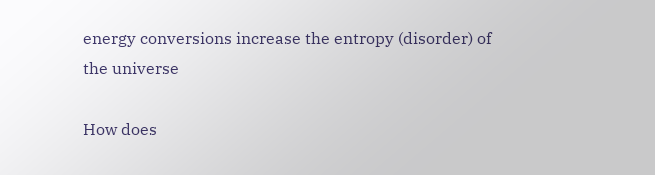energy conversions increase the entropy (disorder) of the universe

How does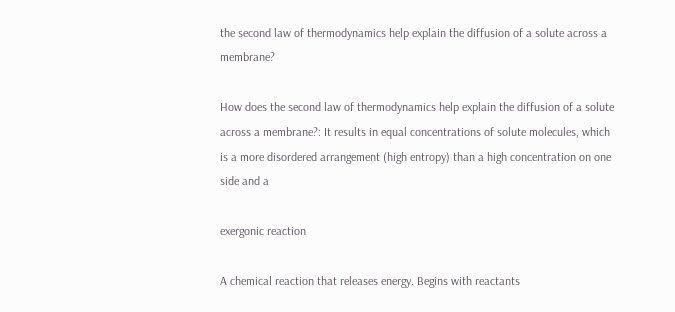the second law of thermodynamics help explain the diffusion of a solute across a membrane?

How does the second law of thermodynamics help explain the diffusion of a solute across a membrane?: It results in equal concentrations of solute molecules, which is a more disordered arrangement (high entropy) than a high concentration on one side and a

exergonic reaction

A chemical reaction that releases energy. Begins with reactants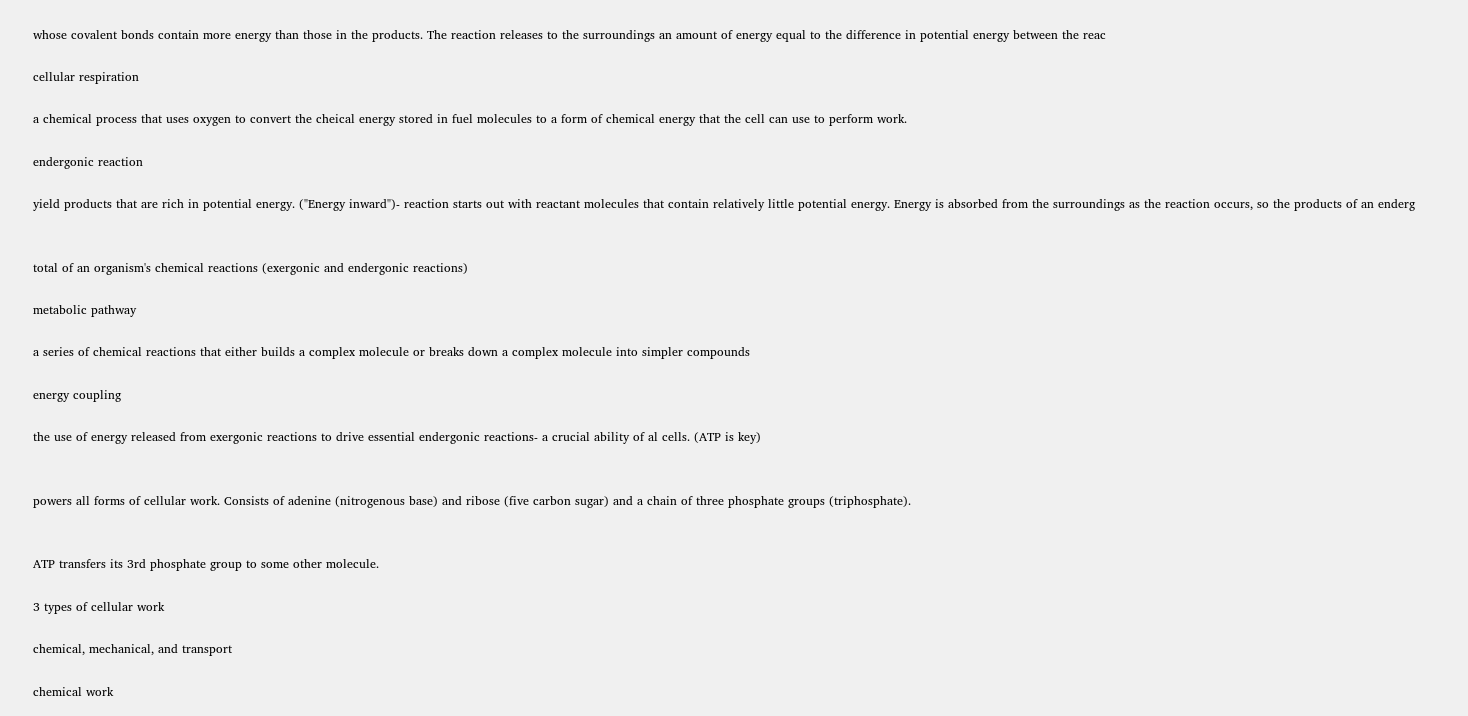whose covalent bonds contain more energy than those in the products. The reaction releases to the surroundings an amount of energy equal to the difference in potential energy between the reac

cellular respiration

a chemical process that uses oxygen to convert the cheical energy stored in fuel molecules to a form of chemical energy that the cell can use to perform work.

endergonic reaction

yield products that are rich in potential energy. ("Energy inward")- reaction starts out with reactant molecules that contain relatively little potential energy. Energy is absorbed from the surroundings as the reaction occurs, so the products of an enderg


total of an organism's chemical reactions (exergonic and endergonic reactions)

metabolic pathway

a series of chemical reactions that either builds a complex molecule or breaks down a complex molecule into simpler compounds

energy coupling

the use of energy released from exergonic reactions to drive essential endergonic reactions- a crucial ability of al cells. (ATP is key)


powers all forms of cellular work. Consists of adenine (nitrogenous base) and ribose (five carbon sugar) and a chain of three phosphate groups (triphosphate).


ATP transfers its 3rd phosphate group to some other molecule.

3 types of cellular work

chemical, mechanical, and transport

chemical work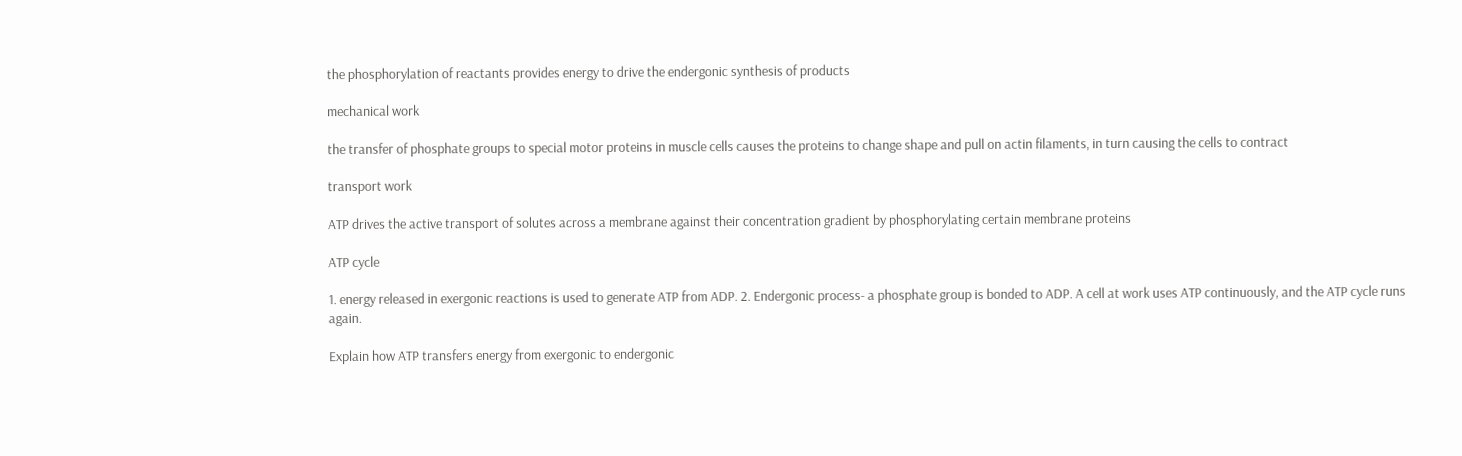the phosphorylation of reactants provides energy to drive the endergonic synthesis of products

mechanical work

the transfer of phosphate groups to special motor proteins in muscle cells causes the proteins to change shape and pull on actin filaments, in turn causing the cells to contract

transport work

ATP drives the active transport of solutes across a membrane against their concentration gradient by phosphorylating certain membrane proteins

ATP cycle

1. energy released in exergonic reactions is used to generate ATP from ADP. 2. Endergonic process- a phosphate group is bonded to ADP. A cell at work uses ATP continuously, and the ATP cycle runs again.

Explain how ATP transfers energy from exergonic to endergonic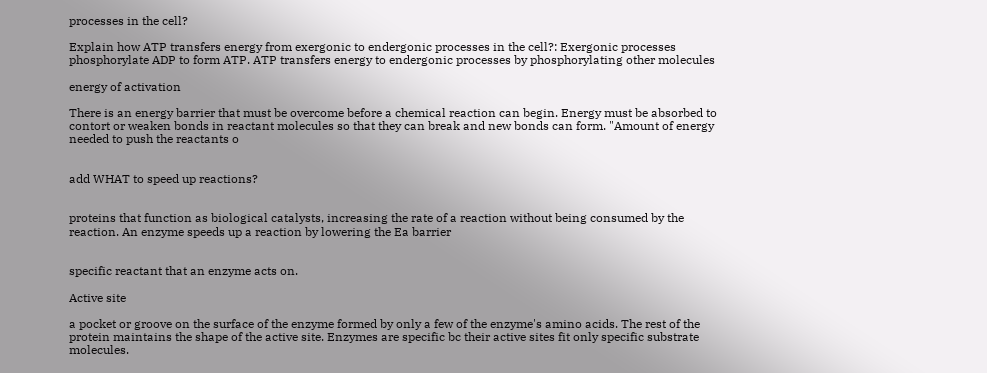processes in the cell?

Explain how ATP transfers energy from exergonic to endergonic processes in the cell?: Exergonic processes phosphorylate ADP to form ATP. ATP transfers energy to endergonic processes by phosphorylating other molecules

energy of activation

There is an energy barrier that must be overcome before a chemical reaction can begin. Energy must be absorbed to contort or weaken bonds in reactant molecules so that they can break and new bonds can form. "Amount of energy needed to push the reactants o


add WHAT to speed up reactions?


proteins that function as biological catalysts, increasing the rate of a reaction without being consumed by the reaction. An enzyme speeds up a reaction by lowering the Ea barrier


specific reactant that an enzyme acts on.

Active site

a pocket or groove on the surface of the enzyme formed by only a few of the enzyme's amino acids. The rest of the protein maintains the shape of the active site. Enzymes are specific bc their active sites fit only specific substrate molecules.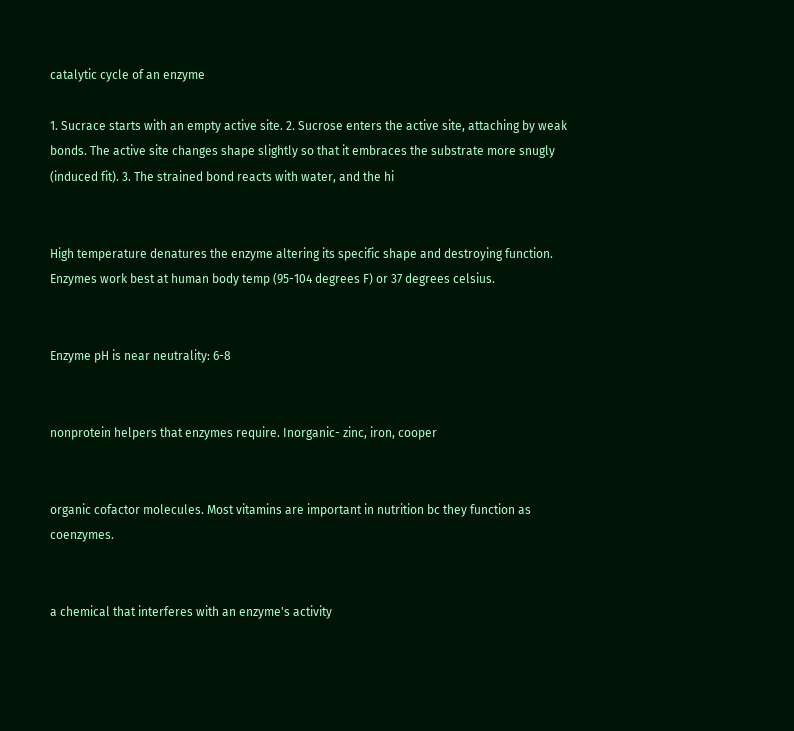catalytic cycle of an enzyme

1. Sucrace starts with an empty active site. 2. Sucrose enters the active site, attaching by weak bonds. The active site changes shape slightly so that it embraces the substrate more snugly (induced fit). 3. The strained bond reacts with water, and the hi


High temperature denatures the enzyme altering its specific shape and destroying function. Enzymes work best at human body temp (95-104 degrees F) or 37 degrees celsius.


Enzyme pH is near neutrality: 6-8


nonprotein helpers that enzymes require. Inorganic- zinc, iron, cooper


organic cofactor molecules. Most vitamins are important in nutrition bc they function as coenzymes.


a chemical that interferes with an enzyme's activity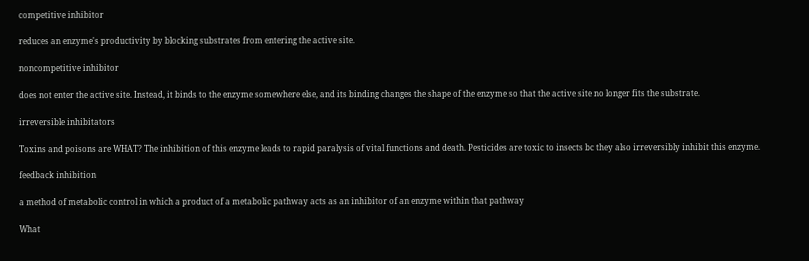competitive inhibitor

reduces an enzyme's productivity by blocking substrates from entering the active site.

noncompetitive inhibitor

does not enter the active site. Instead, it binds to the enzyme somewhere else, and its binding changes the shape of the enzyme so that the active site no longer fits the substrate.

irreversible inhibitators

Toxins and poisons are WHAT? The inhibition of this enzyme leads to rapid paralysis of vital functions and death. Pesticides are toxic to insects bc they also irreversibly inhibit this enzyme.

feedback inhibition

a method of metabolic control in which a product of a metabolic pathway acts as an inhibitor of an enzyme within that pathway

What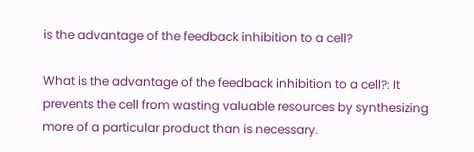is the advantage of the feedback inhibition to a cell?

What is the advantage of the feedback inhibition to a cell?: It prevents the cell from wasting valuable resources by synthesizing more of a particular product than is necessary.